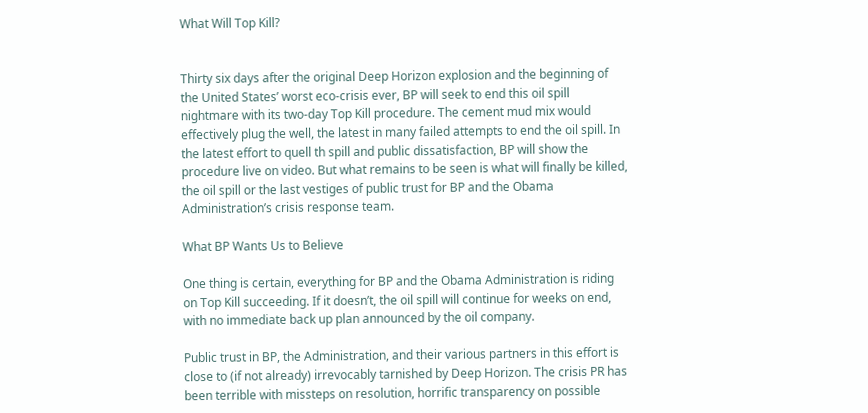What Will Top Kill?


Thirty six days after the original Deep Horizon explosion and the beginning of the United States’ worst eco-crisis ever, BP will seek to end this oil spill nightmare with its two-day Top Kill procedure. The cement mud mix would effectively plug the well, the latest in many failed attempts to end the oil spill. In the latest effort to quell th spill and public dissatisfaction, BP will show the procedure live on video. But what remains to be seen is what will finally be killed, the oil spill or the last vestiges of public trust for BP and the Obama Administration’s crisis response team.

What BP Wants Us to Believe

One thing is certain, everything for BP and the Obama Administration is riding on Top Kill succeeding. If it doesn’t, the oil spill will continue for weeks on end, with no immediate back up plan announced by the oil company.

Public trust in BP, the Administration, and their various partners in this effort is close to (if not already) irrevocably tarnished by Deep Horizon. The crisis PR has been terrible with missteps on resolution, horrific transparency on possible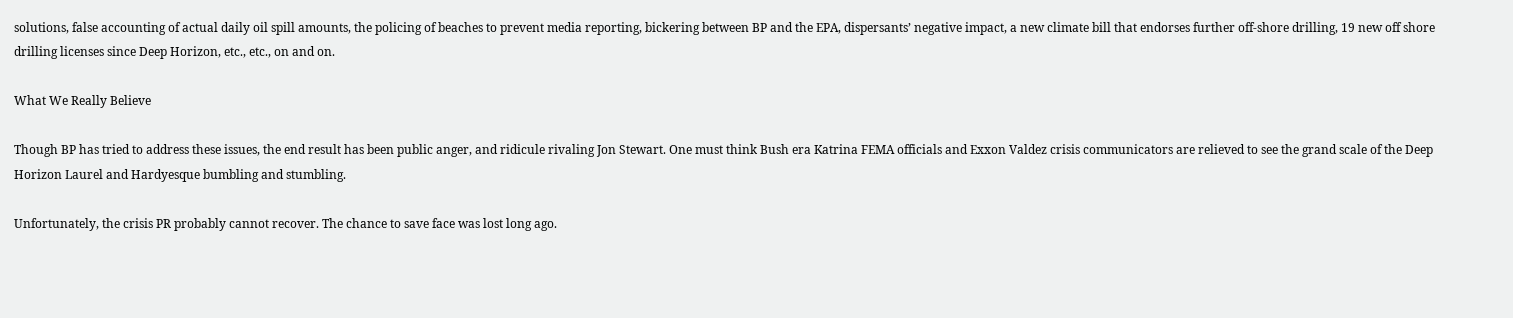solutions, false accounting of actual daily oil spill amounts, the policing of beaches to prevent media reporting, bickering between BP and the EPA, dispersants’ negative impact, a new climate bill that endorses further off-shore drilling, 19 new off shore drilling licenses since Deep Horizon, etc., etc., on and on.

What We Really Believe

Though BP has tried to address these issues, the end result has been public anger, and ridicule rivaling Jon Stewart. One must think Bush era Katrina FEMA officials and Exxon Valdez crisis communicators are relieved to see the grand scale of the Deep Horizon Laurel and Hardyesque bumbling and stumbling.

Unfortunately, the crisis PR probably cannot recover. The chance to save face was lost long ago.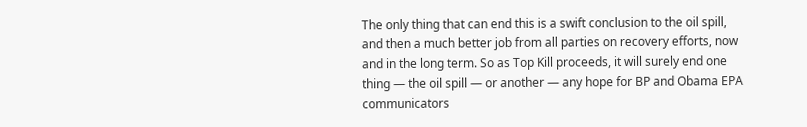The only thing that can end this is a swift conclusion to the oil spill, and then a much better job from all parties on recovery efforts, now and in the long term. So as Top Kill proceeds, it will surely end one thing — the oil spill — or another — any hope for BP and Obama EPA communicators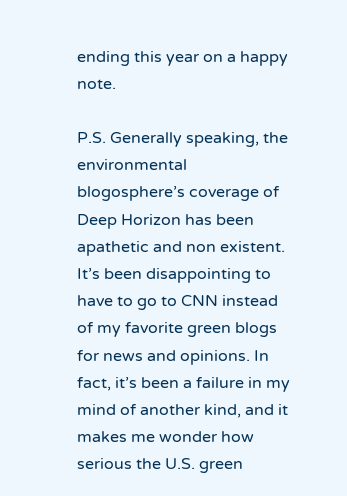ending this year on a happy note.

P.S. Generally speaking, the environmental blogosphere’s coverage of Deep Horizon has been apathetic and non existent. It’s been disappointing to have to go to CNN instead of my favorite green blogs for news and opinions. In fact, it’s been a failure in my mind of another kind, and it makes me wonder how serious the U.S. green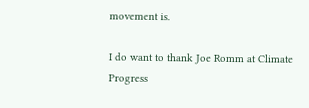movement is.

I do want to thank Joe Romm at Climate Progress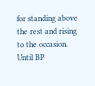for standing above the rest and rising to the occasion. Until BP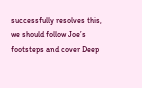successfully resolves this, we should follow Joe’s footsteps and cover Deep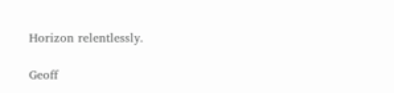Horizon relentlessly.

Geoff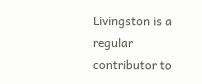Livingston is a regular contributor to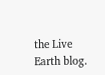the Live Earth blog.